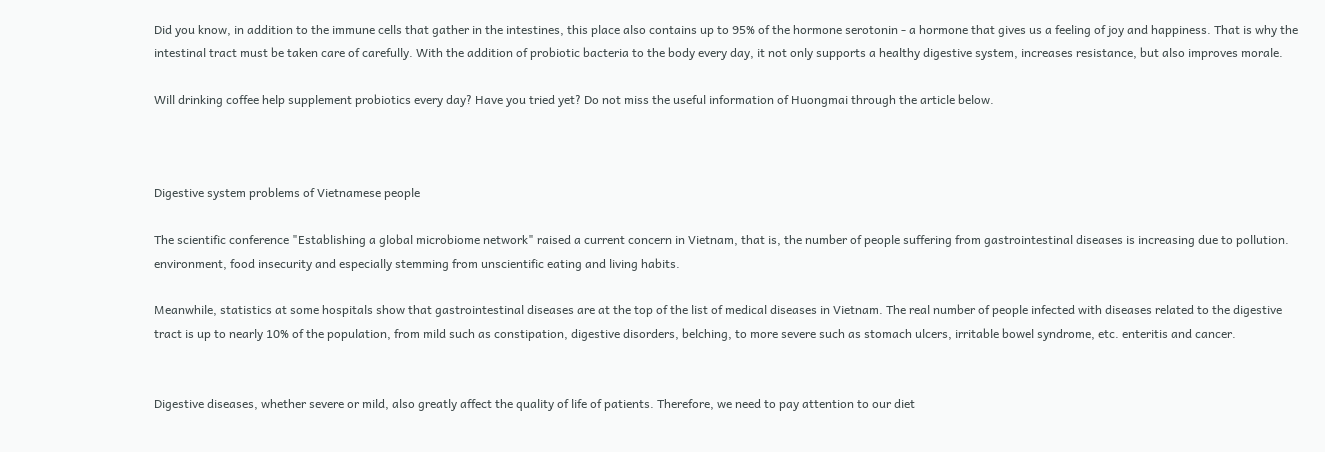Did you know, in addition to the immune cells that gather in the intestines, this place also contains up to 95% of the hormone serotonin - a hormone that gives us a feeling of joy and happiness. That is why the intestinal tract must be taken care of carefully. With the addition of probiotic bacteria to the body every day, it not only supports a healthy digestive system, increases resistance, but also improves morale.

Will drinking coffee help supplement probiotics every day? Have you tried yet? Do not miss the useful information of Huongmai through the article below.



Digestive system problems of Vietnamese people

The scientific conference "Establishing a global microbiome network" raised a current concern in Vietnam, that is, the number of people suffering from gastrointestinal diseases is increasing due to pollution. environment, food insecurity and especially stemming from unscientific eating and living habits.

Meanwhile, statistics at some hospitals show that gastrointestinal diseases are at the top of the list of medical diseases in Vietnam. The real number of people infected with diseases related to the digestive tract is up to nearly 10% of the population, from mild such as constipation, digestive disorders, belching, to more severe such as stomach ulcers, irritable bowel syndrome, etc. enteritis and cancer.


Digestive diseases, whether severe or mild, also greatly affect the quality of life of patients. Therefore, we need to pay attention to our diet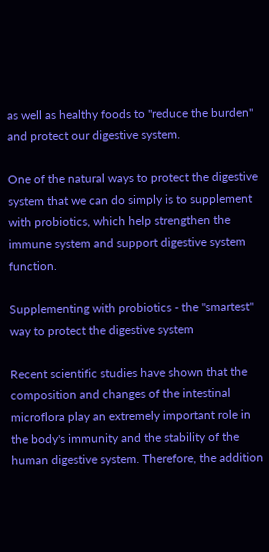as well as healthy foods to "reduce the burden" and protect our digestive system.

One of the natural ways to protect the digestive system that we can do simply is to supplement with probiotics, which help strengthen the  immune system and support digestive system function.

Supplementing with probiotics - the "smartest" way to protect the digestive system

Recent scientific studies have shown that the composition and changes of the intestinal microflora play an extremely important role in the body's immunity and the stability of the human digestive system. Therefore, the addition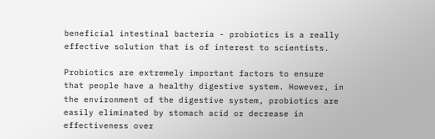beneficial intestinal bacteria - probiotics is a really effective solution that is of interest to scientists.

Probiotics are extremely important factors to ensure that people have a healthy digestive system. However, in the environment of the digestive system, probiotics are easily eliminated by stomach acid or decrease in effectiveness over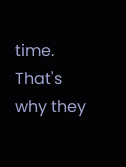time. That's why they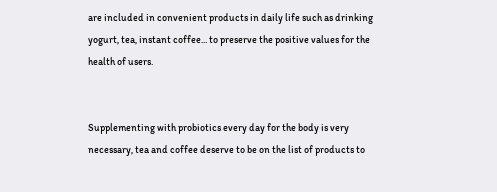are included in convenient products in daily life such as drinking yogurt, tea, instant coffee... to preserve the positive values for the health of users.


Supplementing with probiotics every day for the body is very necessary, tea and coffee deserve to be on the list of products to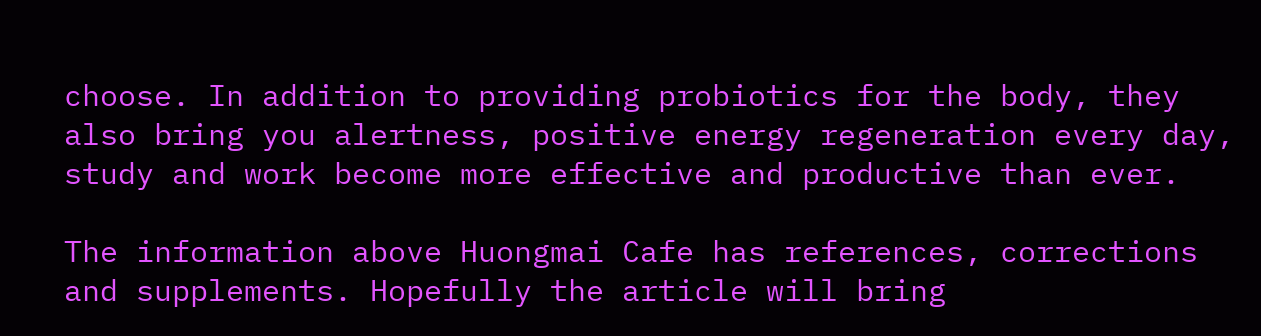choose. In addition to providing probiotics for the body, they also bring you alertness, positive energy regeneration every day, study and work become more effective and productive than ever.

The information above Huongmai Cafe has references, corrections and supplements. Hopefully the article will bring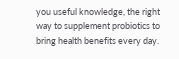you useful knowledge, the right way to supplement probiotics to bring health benefits every day.